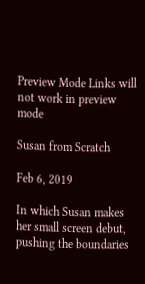Preview Mode Links will not work in preview mode

Susan from Scratch

Feb 6, 2019

In which Susan makes her small screen debut, pushing the boundaries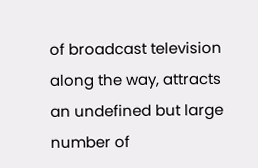of broadcast television along the way, attracts an undefined but large number of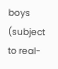boys (subject to real-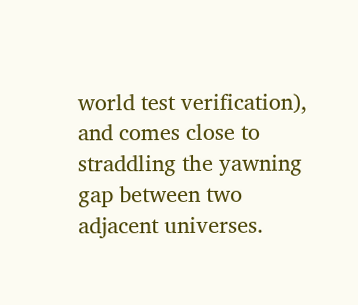world test verification), and comes close to straddling the yawning gap between two adjacent universes.